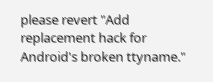please revert "Add replacement hack for Android's broken ttyname."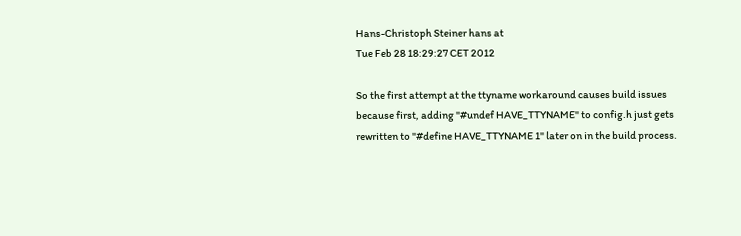Hans-Christoph Steiner hans at
Tue Feb 28 18:29:27 CET 2012

So the first attempt at the ttyname workaround causes build issues
because first, adding "#undef HAVE_TTYNAME" to config.h just gets
rewritten to "#define HAVE_TTYNAME 1" later on in the build process.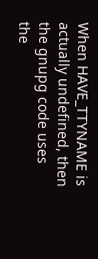When HAVE_TTYNAME is actually undefined, then the gnupg code uses the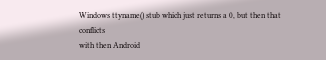Windows ttyname() stub which just returns a 0, but then that conflicts
with then Android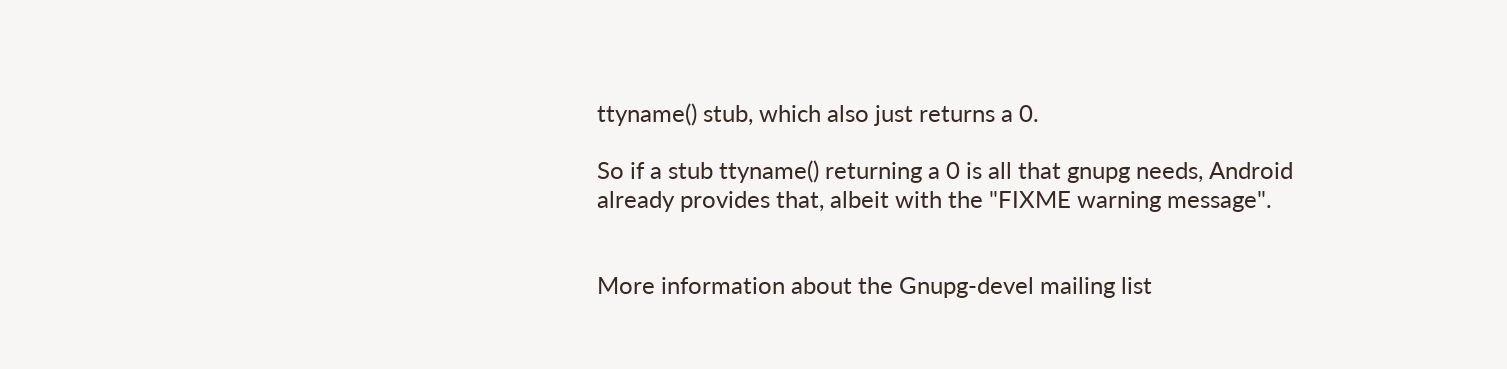ttyname() stub, which also just returns a 0.

So if a stub ttyname() returning a 0 is all that gnupg needs, Android
already provides that, albeit with the "FIXME warning message".


More information about the Gnupg-devel mailing list